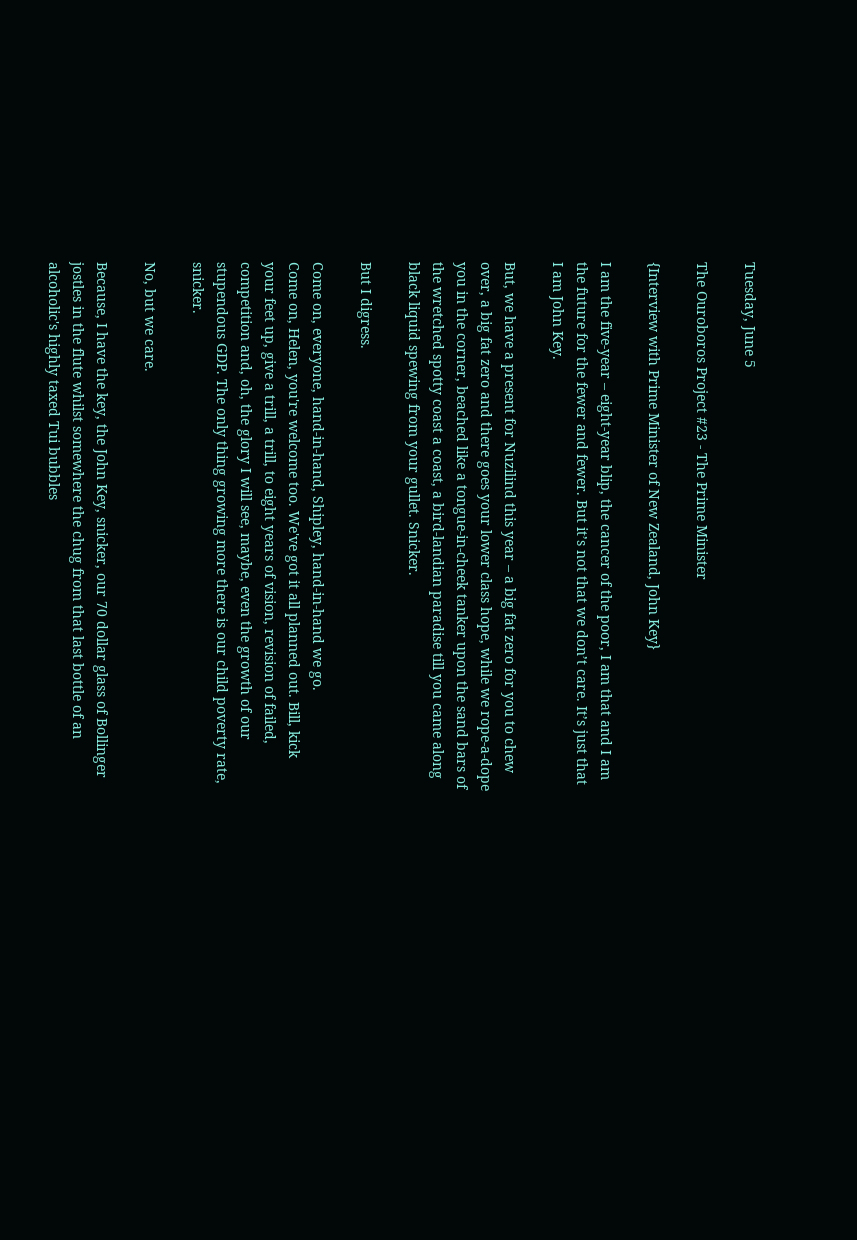Tuesday, June 5

The Ouroboros Project #23 - The Prime Minister

{Interview with Prime Minister of New Zealand, John Key}

I am the five-year – eight-year blip, the cancer of the poor, I am that and I am the future for the fewer and fewer. But it’s not that we don’t care. It’s just that I am John Key.

But, we have a present for Nuzilind this year – a big fat zero for you to chew over, a big fat zero and there goes your lower class hope, while we rope-a-dope you in the corner, beached like a tongue-in-cheek tanker upon the sand bars of the wretched spotty coast a coast, a bird-landian paradise till you came along black liquid spewing from your gullet. Snicker.

But I digress.

Come on, everyone, hand-in-hand, Shipley, hand-in-hand we go.
Come on, Helen, you're welcome too. We've got it all planned out. Bill, kick your feet up, give a trill, a trill, to eight years of vision, revision of failed, competition and, oh, the glory I will see, maybe, even the growth of our stupendous GDP. The only thing growing more there is our child poverty rate, snicker.

No, but we care.

Because, I have the key, the John Key, snicker, our 70 dollar glass of Bollinger jostles in the flute whilst somewhere the chug from that last bottle of an alcoholic's highly taxed Tui bubbles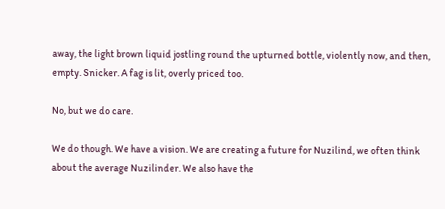away, the light brown liquid jostling round the upturned bottle, violently now, and then, empty. Snicker. A fag is lit, overly priced too.

No, but we do care.

We do though. We have a vision. We are creating a future for Nuzilind, we often think about the average Nuzilinder. We also have the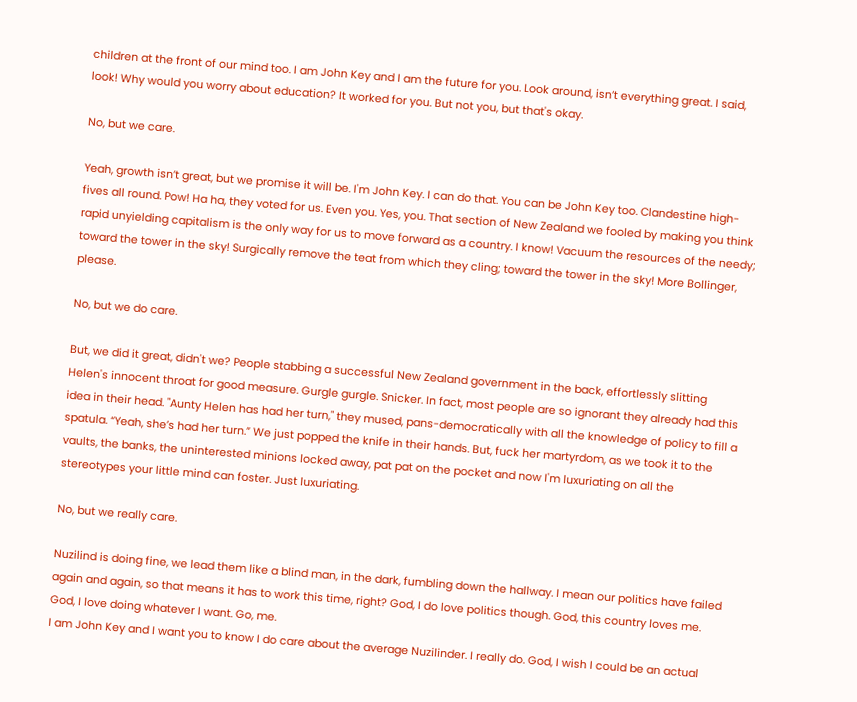children at the front of our mind too. I am John Key and I am the future for you. Look around, isn’t everything great. I said, look! Why would you worry about education? It worked for you. But not you, but that's okay.

No, but we care.

Yeah, growth isn’t great, but we promise it will be. I'm John Key. I can do that. You can be John Key too. Clandestine high-fives all round. Pow! Ha ha, they voted for us. Even you. Yes, you. That section of New Zealand we fooled by making you think rapid unyielding capitalism is the only way for us to move forward as a country. I know! Vacuum the resources of the needy; toward the tower in the sky! Surgically remove the teat from which they cling; toward the tower in the sky! More Bollinger, please.

No, but we do care.

But, we did it great, didn't we? People stabbing a successful New Zealand government in the back, effortlessly slitting Helen's innocent throat for good measure. Gurgle gurgle. Snicker. In fact, most people are so ignorant they already had this idea in their head. "Aunty Helen has had her turn," they mused, pans-democratically with all the knowledge of policy to fill a spatula. “Yeah, she’s had her turn.” We just popped the knife in their hands. But, fuck her martyrdom, as we took it to the vaults, the banks, the uninterested minions locked away, pat pat on the pocket and now I'm luxuriating on all the stereotypes your little mind can foster. Just luxuriating.

No, but we really care.

Nuzilind is doing fine, we lead them like a blind man, in the dark, fumbling down the hallway. I mean our politics have failed again and again, so that means it has to work this time, right? God, I do love politics though. God, this country loves me. God, I love doing whatever I want. Go, me.
I am John Key and I want you to know I do care about the average Nuzilinder. I really do. God, I wish I could be an actual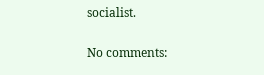socialist.

No comments: